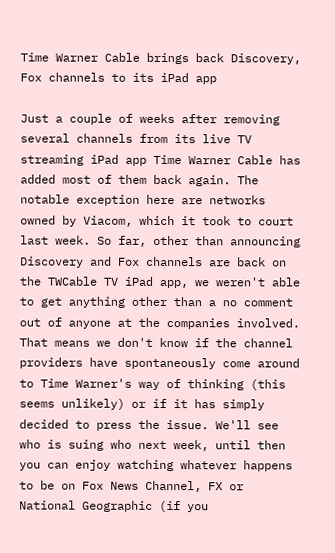Time Warner Cable brings back Discovery, Fox channels to its iPad app

Just a couple of weeks after removing several channels from its live TV streaming iPad app Time Warner Cable has added most of them back again. The notable exception here are networks owned by Viacom, which it took to court last week. So far, other than announcing Discovery and Fox channels are back on the TWCable TV iPad app, we weren't able to get anything other than a no comment out of anyone at the companies involved. That means we don't know if the channel providers have spontaneously come around to Time Warner's way of thinking (this seems unlikely) or if it has simply decided to press the issue. We'll see who is suing who next week, until then you can enjoy watching whatever happens to be on Fox News Channel, FX or National Geographic (if you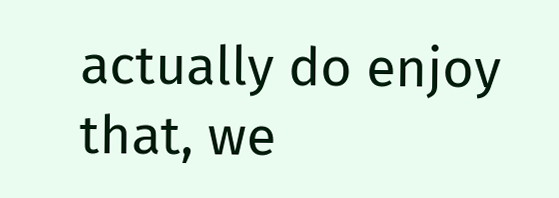actually do enjoy that, we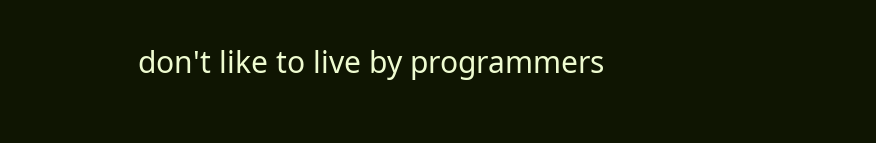don't like to live by programmers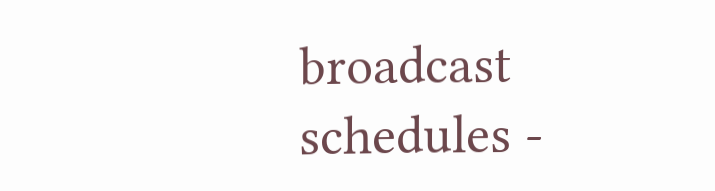broadcast schedules -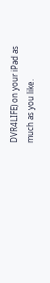DVR4LIFE) on your iPad as much as you like.